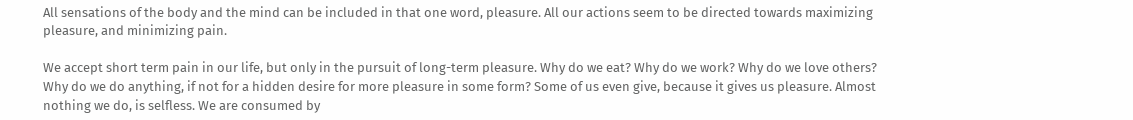All sensations of the body and the mind can be included in that one word, pleasure. All our actions seem to be directed towards maximizing pleasure, and minimizing pain.

We accept short term pain in our life, but only in the pursuit of long-term pleasure. Why do we eat? Why do we work? Why do we love others? Why do we do anything, if not for a hidden desire for more pleasure in some form? Some of us even give, because it gives us pleasure. Almost nothing we do, is selfless. We are consumed by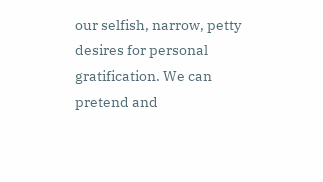our selfish, narrow, petty desires for personal gratification. We can pretend and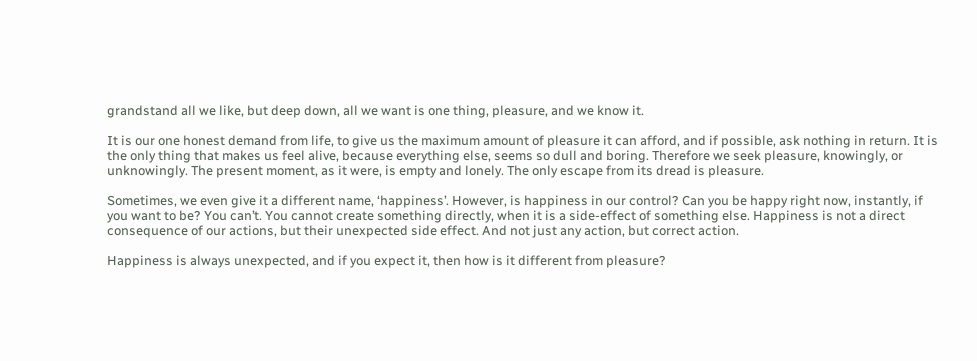grandstand all we like, but deep down, all we want is one thing, pleasure, and we know it.

It is our one honest demand from life, to give us the maximum amount of pleasure it can afford, and if possible, ask nothing in return. It is the only thing that makes us feel alive, because everything else, seems so dull and boring. Therefore we seek pleasure, knowingly, or unknowingly. The present moment, as it were, is empty and lonely. The only escape from its dread is pleasure.

Sometimes, we even give it a different name, ‘happiness’. However, is happiness in our control? Can you be happy right now, instantly, if you want to be? You can’t. You cannot create something directly, when it is a side-effect of something else. Happiness is not a direct consequence of our actions, but their unexpected side effect. And not just any action, but correct action.

Happiness is always unexpected, and if you expect it, then how is it different from pleasure?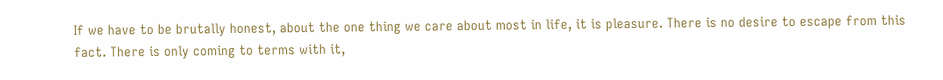If we have to be brutally honest, about the one thing we care about most in life, it is pleasure. There is no desire to escape from this fact. There is only coming to terms with it,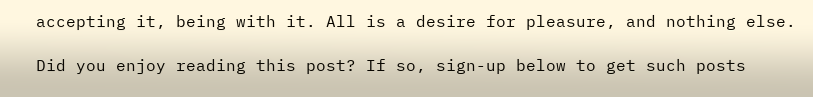accepting it, being with it. All is a desire for pleasure, and nothing else.

Did you enjoy reading this post? If so, sign-up below to get such posts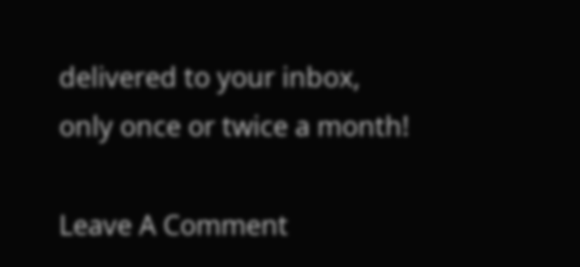delivered to your inbox, only once or twice a month!

Leave A Comment